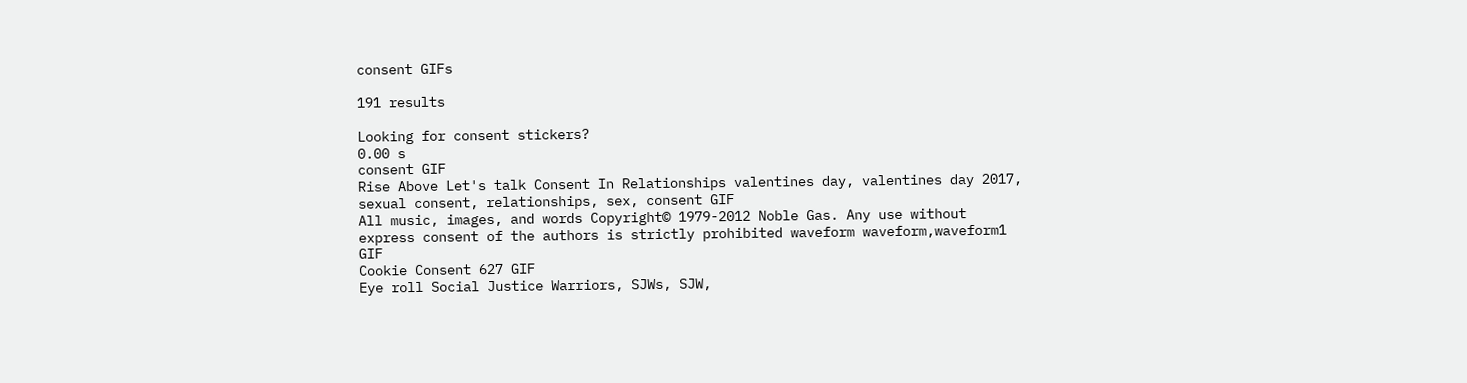consent GIFs

191 results

Looking for consent stickers?
0.00 s
consent GIF
Rise Above Let's talk Consent In Relationships valentines day, valentines day 2017, sexual consent, relationships, sex, consent GIF
All music, images, and words Copyright© 1979-2012 Noble Gas. Any use without express consent of the authors is strictly prohibited waveform waveform,waveform1 GIF
Cookie Consent 627 GIF
Eye roll Social Justice Warriors, SJWs, SJW,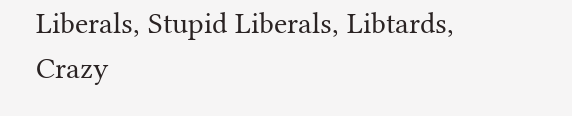Liberals, Stupid Liberals, Libtards, Crazy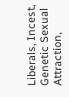Liberals, Incest, Genetic Sexual Attraction,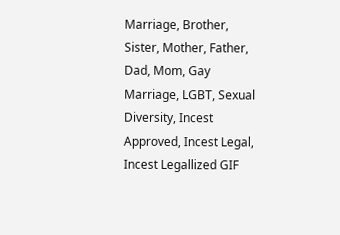Marriage, Brother, Sister, Mother, Father, Dad, Mom, Gay Marriage, LGBT, Sexual Diversity, Incest Approved, Incest Legal, Incest Legallized GIF